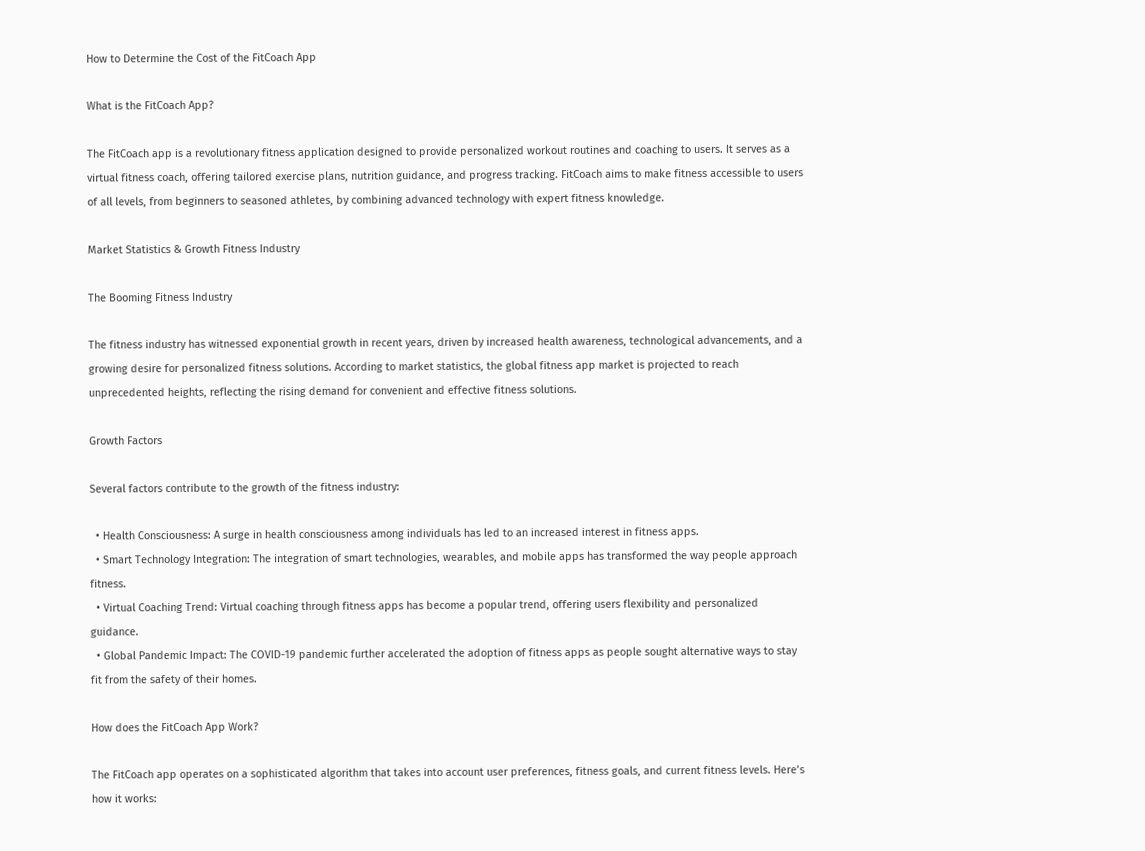How to Determine the Cost of the FitCoach App

What is the FitCoach App?

The FitCoach app is a revolutionary fitness application designed to provide personalized workout routines and coaching to users. It serves as a virtual fitness coach, offering tailored exercise plans, nutrition guidance, and progress tracking. FitCoach aims to make fitness accessible to users of all levels, from beginners to seasoned athletes, by combining advanced technology with expert fitness knowledge.

Market Statistics & Growth Fitness Industry

The Booming Fitness Industry

The fitness industry has witnessed exponential growth in recent years, driven by increased health awareness, technological advancements, and a growing desire for personalized fitness solutions. According to market statistics, the global fitness app market is projected to reach unprecedented heights, reflecting the rising demand for convenient and effective fitness solutions.

Growth Factors

Several factors contribute to the growth of the fitness industry:

  • Health Consciousness: A surge in health consciousness among individuals has led to an increased interest in fitness apps.
  • Smart Technology Integration: The integration of smart technologies, wearables, and mobile apps has transformed the way people approach fitness.
  • Virtual Coaching Trend: Virtual coaching through fitness apps has become a popular trend, offering users flexibility and personalized guidance.
  • Global Pandemic Impact: The COVID-19 pandemic further accelerated the adoption of fitness apps as people sought alternative ways to stay fit from the safety of their homes.

How does the FitCoach App Work?

The FitCoach app operates on a sophisticated algorithm that takes into account user preferences, fitness goals, and current fitness levels. Here’s how it works: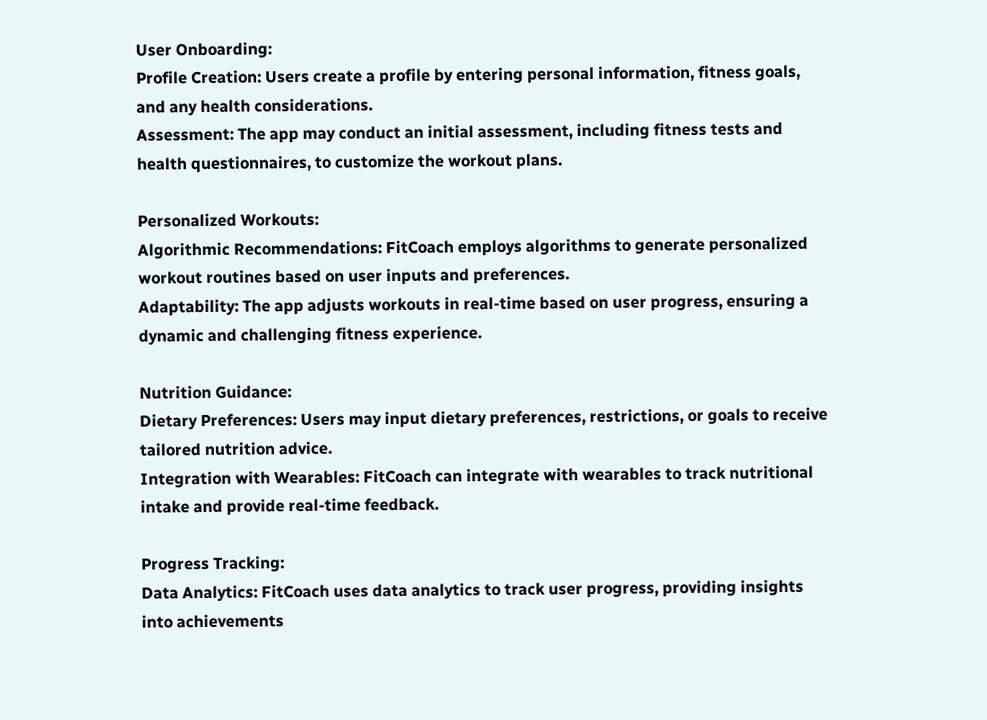User Onboarding:
Profile Creation: Users create a profile by entering personal information, fitness goals, and any health considerations.
Assessment: The app may conduct an initial assessment, including fitness tests and health questionnaires, to customize the workout plans.

Personalized Workouts:
Algorithmic Recommendations: FitCoach employs algorithms to generate personalized workout routines based on user inputs and preferences.
Adaptability: The app adjusts workouts in real-time based on user progress, ensuring a dynamic and challenging fitness experience.

Nutrition Guidance:
Dietary Preferences: Users may input dietary preferences, restrictions, or goals to receive tailored nutrition advice.
Integration with Wearables: FitCoach can integrate with wearables to track nutritional intake and provide real-time feedback.

Progress Tracking:
Data Analytics: FitCoach uses data analytics to track user progress, providing insights into achievements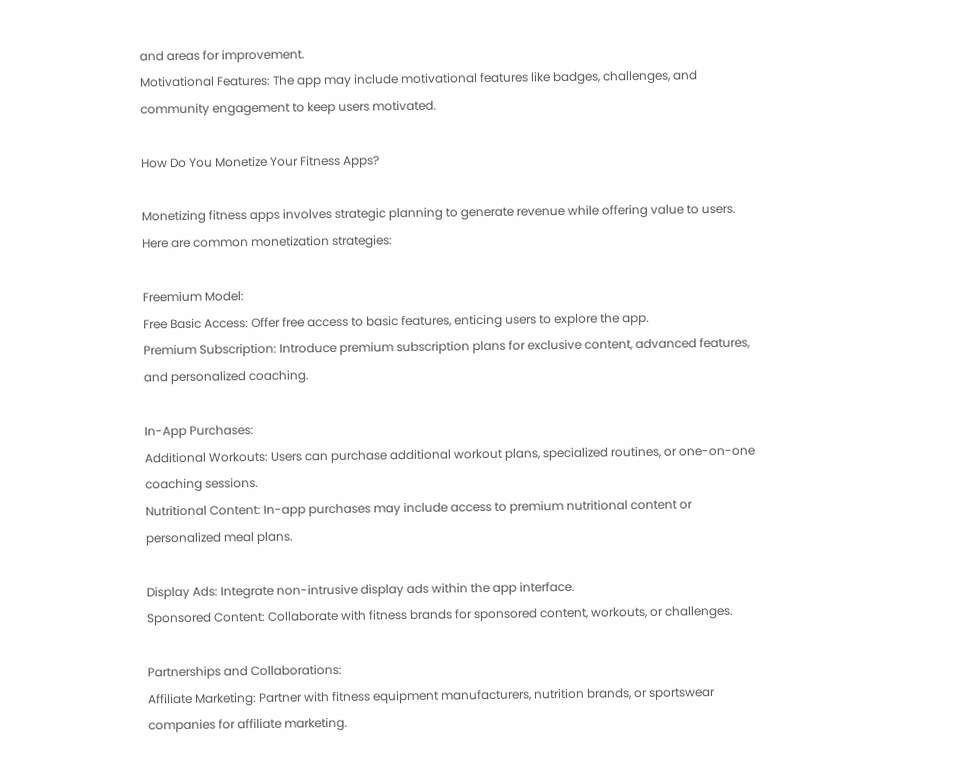and areas for improvement.
Motivational Features: The app may include motivational features like badges, challenges, and community engagement to keep users motivated.

How Do You Monetize Your Fitness Apps?

Monetizing fitness apps involves strategic planning to generate revenue while offering value to users. Here are common monetization strategies:

Freemium Model:
Free Basic Access: Offer free access to basic features, enticing users to explore the app.
Premium Subscription: Introduce premium subscription plans for exclusive content, advanced features, and personalized coaching.

In-App Purchases:
Additional Workouts: Users can purchase additional workout plans, specialized routines, or one-on-one coaching sessions.
Nutritional Content: In-app purchases may include access to premium nutritional content or personalized meal plans.

Display Ads: Integrate non-intrusive display ads within the app interface.
Sponsored Content: Collaborate with fitness brands for sponsored content, workouts, or challenges.

Partnerships and Collaborations:
Affiliate Marketing: Partner with fitness equipment manufacturers, nutrition brands, or sportswear companies for affiliate marketing.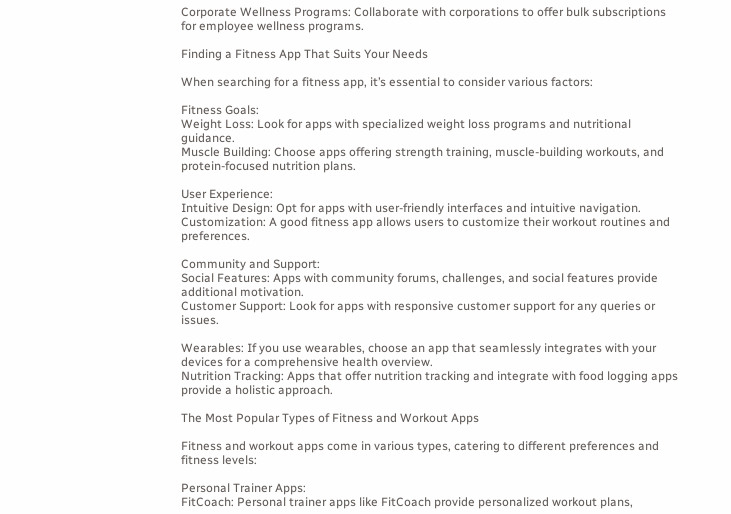Corporate Wellness Programs: Collaborate with corporations to offer bulk subscriptions for employee wellness programs.

Finding a Fitness App That Suits Your Needs

When searching for a fitness app, it’s essential to consider various factors:

Fitness Goals:
Weight Loss: Look for apps with specialized weight loss programs and nutritional guidance.
Muscle Building: Choose apps offering strength training, muscle-building workouts, and protein-focused nutrition plans.

User Experience:
Intuitive Design: Opt for apps with user-friendly interfaces and intuitive navigation.
Customization: A good fitness app allows users to customize their workout routines and preferences.

Community and Support:
Social Features: Apps with community forums, challenges, and social features provide additional motivation.
Customer Support: Look for apps with responsive customer support for any queries or issues.

Wearables: If you use wearables, choose an app that seamlessly integrates with your devices for a comprehensive health overview.
Nutrition Tracking: Apps that offer nutrition tracking and integrate with food logging apps provide a holistic approach.

The Most Popular Types of Fitness and Workout Apps

Fitness and workout apps come in various types, catering to different preferences and fitness levels:

Personal Trainer Apps:
FitCoach: Personal trainer apps like FitCoach provide personalized workout plans,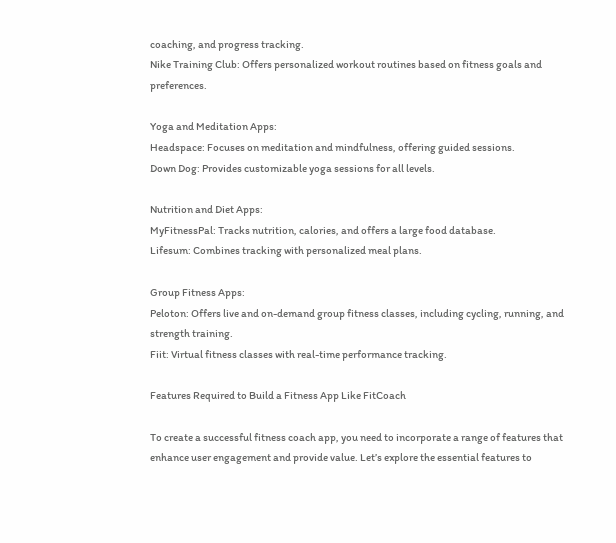coaching, and progress tracking.
Nike Training Club: Offers personalized workout routines based on fitness goals and preferences.

Yoga and Meditation Apps:
Headspace: Focuses on meditation and mindfulness, offering guided sessions.
Down Dog: Provides customizable yoga sessions for all levels.

Nutrition and Diet Apps:
MyFitnessPal: Tracks nutrition, calories, and offers a large food database.
Lifesum: Combines tracking with personalized meal plans.

Group Fitness Apps:
Peloton: Offers live and on-demand group fitness classes, including cycling, running, and strength training.
Fiit: Virtual fitness classes with real-time performance tracking.

Features Required to Build a Fitness App Like FitCoach

To create a successful fitness coach app, you need to incorporate a range of features that enhance user engagement and provide value. Let’s explore the essential features to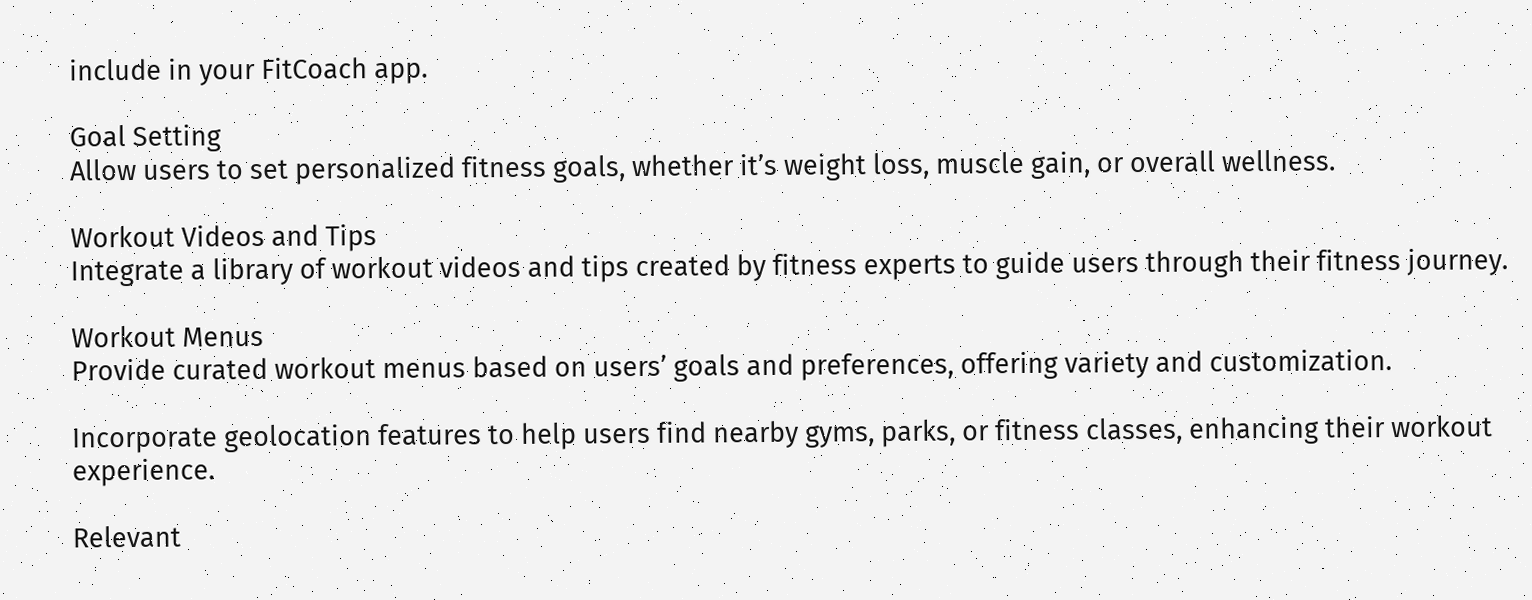include in your FitCoach app.

Goal Setting
Allow users to set personalized fitness goals, whether it’s weight loss, muscle gain, or overall wellness.

Workout Videos and Tips
Integrate a library of workout videos and tips created by fitness experts to guide users through their fitness journey.

Workout Menus
Provide curated workout menus based on users’ goals and preferences, offering variety and customization.

Incorporate geolocation features to help users find nearby gyms, parks, or fitness classes, enhancing their workout experience.

Relevant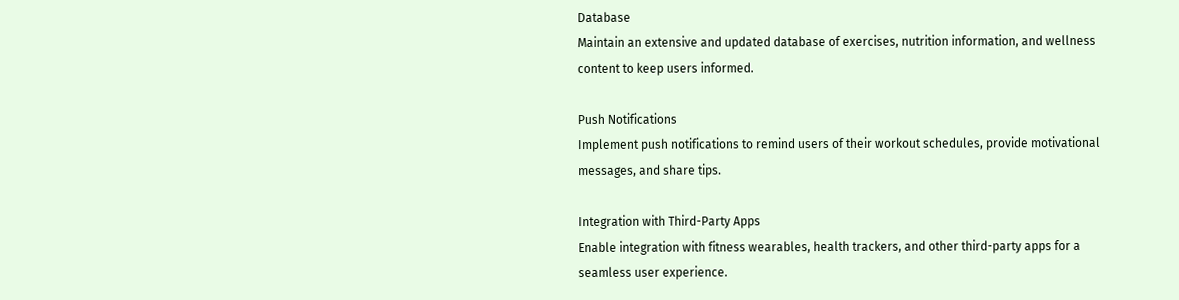Database
Maintain an extensive and updated database of exercises, nutrition information, and wellness content to keep users informed.

Push Notifications
Implement push notifications to remind users of their workout schedules, provide motivational messages, and share tips.

Integration with Third-Party Apps
Enable integration with fitness wearables, health trackers, and other third-party apps for a seamless user experience.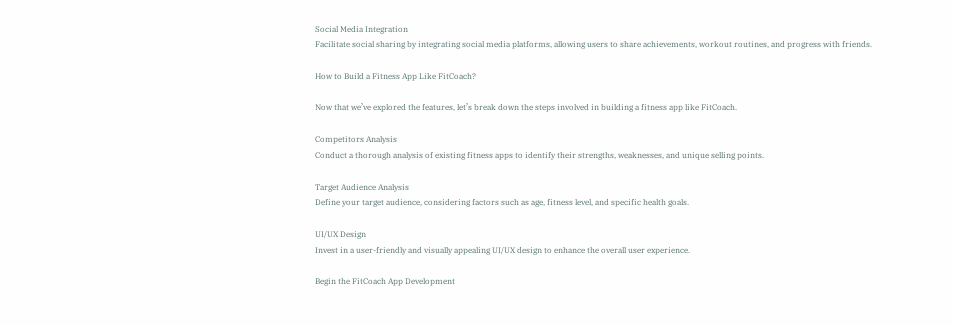Social Media Integration
Facilitate social sharing by integrating social media platforms, allowing users to share achievements, workout routines, and progress with friends.

How to Build a Fitness App Like FitCoach?

Now that we’ve explored the features, let’s break down the steps involved in building a fitness app like FitCoach.

Competitors Analysis
Conduct a thorough analysis of existing fitness apps to identify their strengths, weaknesses, and unique selling points.

Target Audience Analysis
Define your target audience, considering factors such as age, fitness level, and specific health goals.

UI/UX Design
Invest in a user-friendly and visually appealing UI/UX design to enhance the overall user experience.

Begin the FitCoach App Development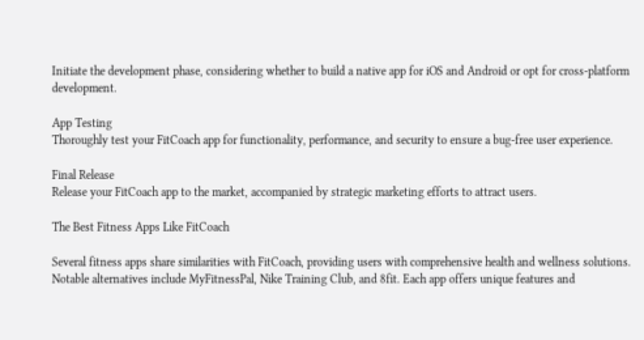Initiate the development phase, considering whether to build a native app for iOS and Android or opt for cross-platform development.

App Testing
Thoroughly test your FitCoach app for functionality, performance, and security to ensure a bug-free user experience.

Final Release
Release your FitCoach app to the market, accompanied by strategic marketing efforts to attract users.

The Best Fitness Apps Like FitCoach

Several fitness apps share similarities with FitCoach, providing users with comprehensive health and wellness solutions. Notable alternatives include MyFitnessPal, Nike Training Club, and 8fit. Each app offers unique features and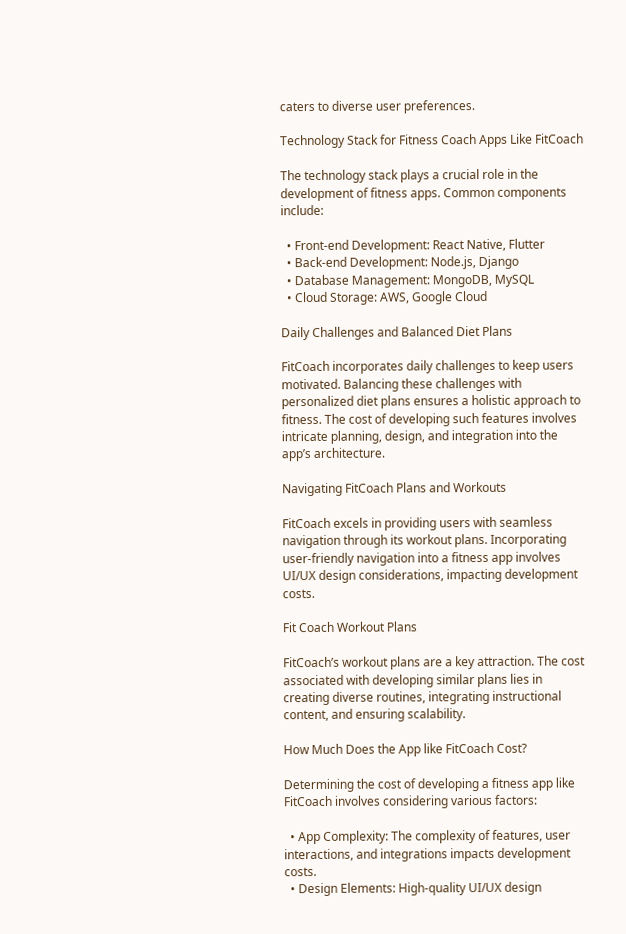caters to diverse user preferences.

Technology Stack for Fitness Coach Apps Like FitCoach

The technology stack plays a crucial role in the development of fitness apps. Common components include:

  • Front-end Development: React Native, Flutter
  • Back-end Development: Node.js, Django
  • Database Management: MongoDB, MySQL
  • Cloud Storage: AWS, Google Cloud

Daily Challenges and Balanced Diet Plans

FitCoach incorporates daily challenges to keep users motivated. Balancing these challenges with personalized diet plans ensures a holistic approach to fitness. The cost of developing such features involves intricate planning, design, and integration into the app’s architecture.

Navigating FitCoach Plans and Workouts

FitCoach excels in providing users with seamless navigation through its workout plans. Incorporating user-friendly navigation into a fitness app involves UI/UX design considerations, impacting development costs.

Fit Coach Workout Plans

FitCoach’s workout plans are a key attraction. The cost associated with developing similar plans lies in creating diverse routines, integrating instructional content, and ensuring scalability.

How Much Does the App like FitCoach Cost?

Determining the cost of developing a fitness app like FitCoach involves considering various factors:

  • App Complexity: The complexity of features, user interactions, and integrations impacts development costs.
  • Design Elements: High-quality UI/UX design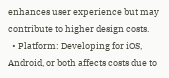enhances user experience but may contribute to higher design costs.
  • Platform: Developing for iOS, Android, or both affects costs due to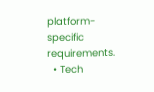platform-specific requirements.
  • Tech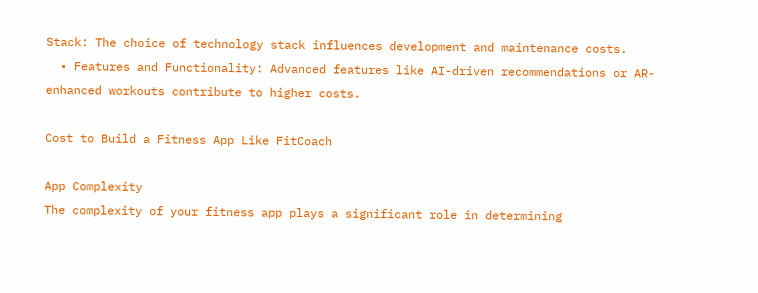Stack: The choice of technology stack influences development and maintenance costs.
  • Features and Functionality: Advanced features like AI-driven recommendations or AR-enhanced workouts contribute to higher costs.

Cost to Build a Fitness App Like FitCoach

App Complexity
The complexity of your fitness app plays a significant role in determining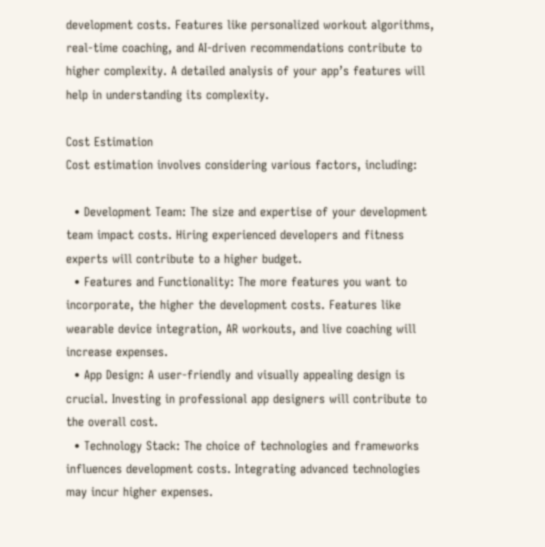development costs. Features like personalized workout algorithms, real-time coaching, and AI-driven recommendations contribute to higher complexity. A detailed analysis of your app’s features will help in understanding its complexity.

Cost Estimation
Cost estimation involves considering various factors, including:

  • Development Team: The size and expertise of your development team impact costs. Hiring experienced developers and fitness experts will contribute to a higher budget.
  • Features and Functionality: The more features you want to incorporate, the higher the development costs. Features like wearable device integration, AR workouts, and live coaching will increase expenses.
  • App Design: A user-friendly and visually appealing design is crucial. Investing in professional app designers will contribute to the overall cost.
  • Technology Stack: The choice of technologies and frameworks influences development costs. Integrating advanced technologies may incur higher expenses.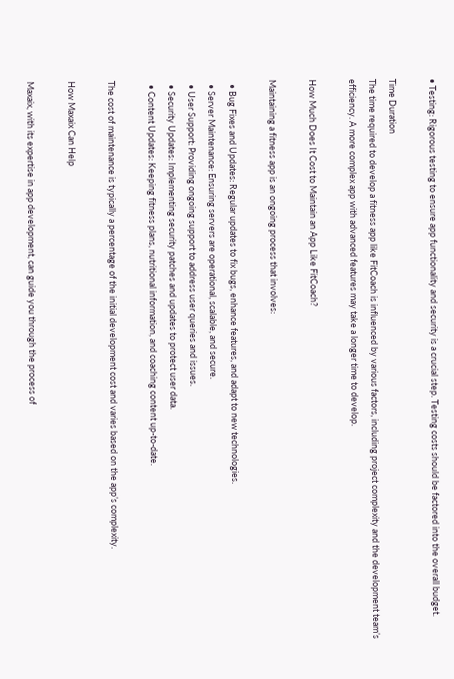• Testing: Rigorous testing to ensure app functionality and security is a crucial step. Testing costs should be factored into the overall budget.

Time Duration
The time required to develop a fitness app like FitCoach is influenced by various factors, including project complexity and the development team’s efficiency. A more complex app with advanced features may take a longer time to develop.

How Much Does It Cost to Maintain an App Like FitCoach?

Maintaining a fitness app is an ongoing process that involves:

  • Bug Fixes and Updates: Regular updates to fix bugs, enhance features, and adapt to new technologies.
  • Server Maintenance: Ensuring servers are operational, scalable, and secure.
  • User Support: Providing ongoing support to address user queries and issues.
  • Security Updates: Implementing security patches and updates to protect user data.
  • Content Updates: Keeping fitness plans, nutritional information, and coaching content up-to-date.

The cost of maintenance is typically a percentage of the initial development cost and varies based on the app’s complexity.

How Maxaix Can Help

Maxaix, with its expertise in app development, can guide you through the process of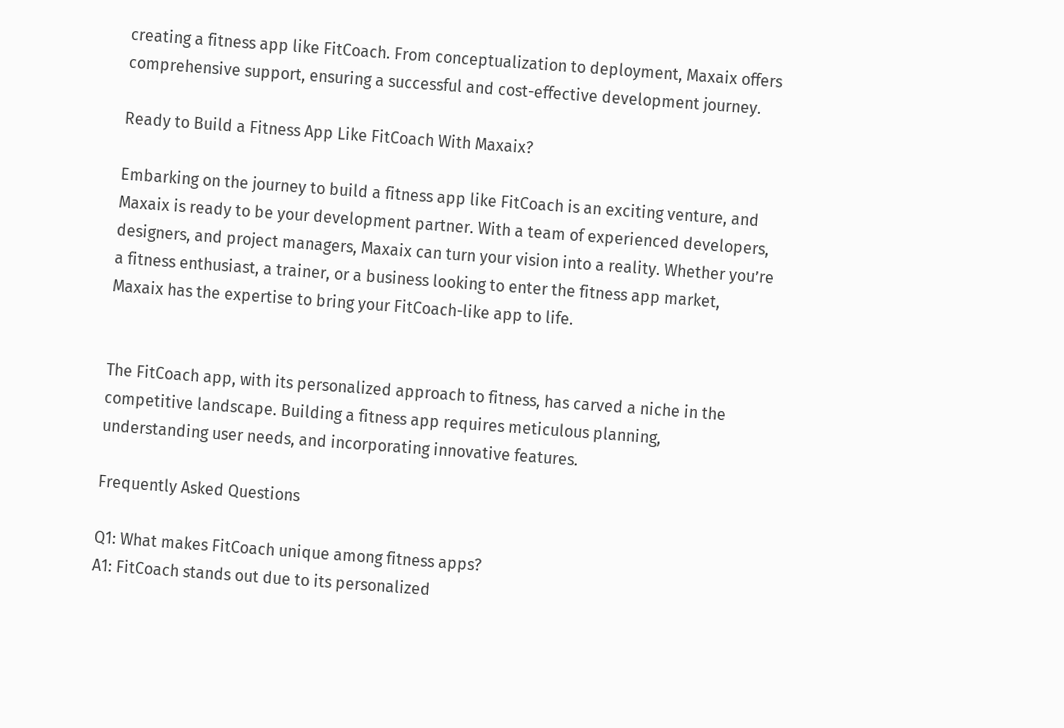creating a fitness app like FitCoach. From conceptualization to deployment, Maxaix offers comprehensive support, ensuring a successful and cost-effective development journey.

Ready to Build a Fitness App Like FitCoach With Maxaix?

Embarking on the journey to build a fitness app like FitCoach is an exciting venture, and Maxaix is ready to be your development partner. With a team of experienced developers, designers, and project managers, Maxaix can turn your vision into a reality. Whether you’re a fitness enthusiast, a trainer, or a business looking to enter the fitness app market, Maxaix has the expertise to bring your FitCoach-like app to life.


The FitCoach app, with its personalized approach to fitness, has carved a niche in the competitive landscape. Building a fitness app requires meticulous planning, understanding user needs, and incorporating innovative features.

Frequently Asked Questions

Q1: What makes FitCoach unique among fitness apps?
A1: FitCoach stands out due to its personalized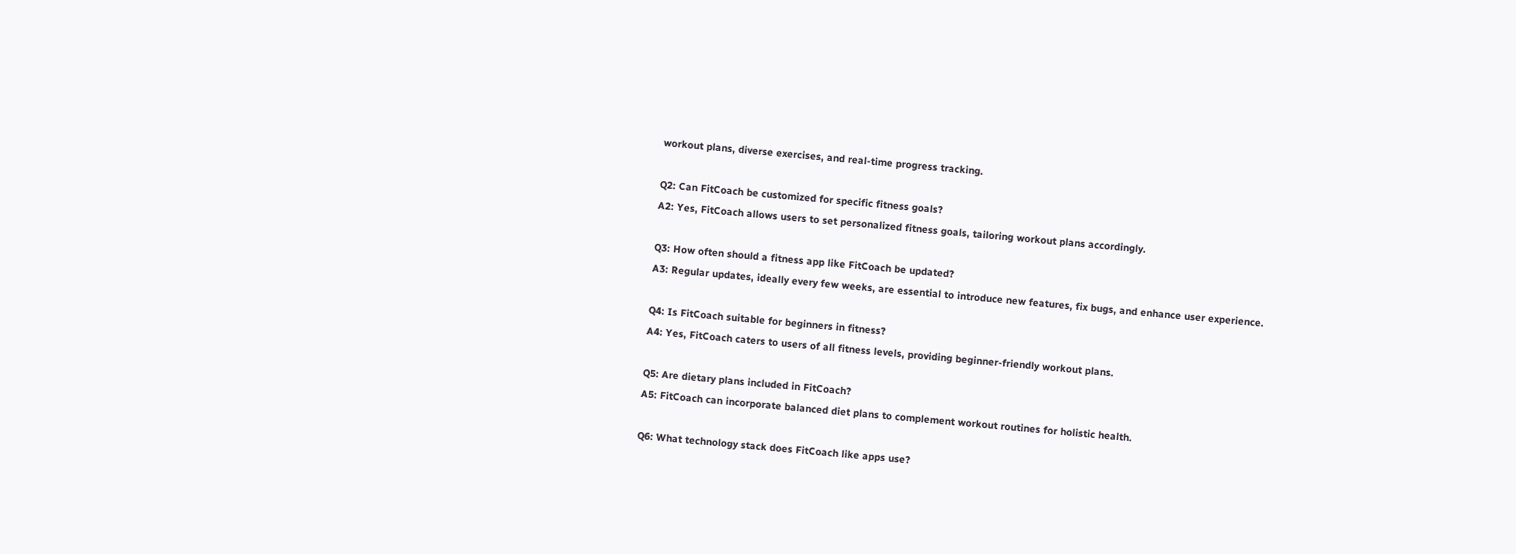workout plans, diverse exercises, and real-time progress tracking.

Q2: Can FitCoach be customized for specific fitness goals?
A2: Yes, FitCoach allows users to set personalized fitness goals, tailoring workout plans accordingly.

Q3: How often should a fitness app like FitCoach be updated?
A3: Regular updates, ideally every few weeks, are essential to introduce new features, fix bugs, and enhance user experience.

Q4: Is FitCoach suitable for beginners in fitness?
A4: Yes, FitCoach caters to users of all fitness levels, providing beginner-friendly workout plans.

Q5: Are dietary plans included in FitCoach?
A5: FitCoach can incorporate balanced diet plans to complement workout routines for holistic health.

Q6: What technology stack does FitCoach like apps use?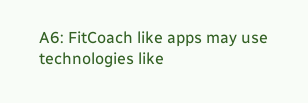A6: FitCoach like apps may use technologies like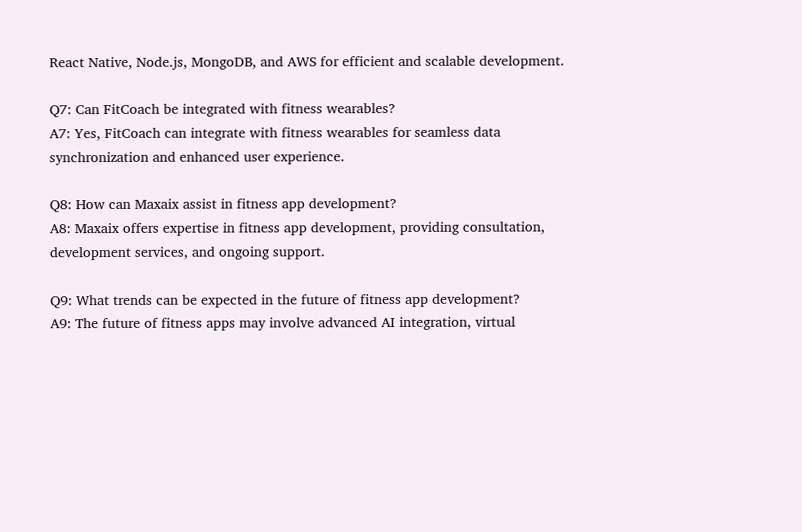React Native, Node.js, MongoDB, and AWS for efficient and scalable development.

Q7: Can FitCoach be integrated with fitness wearables?
A7: Yes, FitCoach can integrate with fitness wearables for seamless data synchronization and enhanced user experience.

Q8: How can Maxaix assist in fitness app development?
A8: Maxaix offers expertise in fitness app development, providing consultation, development services, and ongoing support.

Q9: What trends can be expected in the future of fitness app development?
A9: The future of fitness apps may involve advanced AI integration, virtual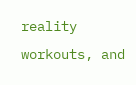reality workouts, and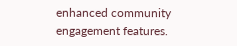enhanced community engagement features.